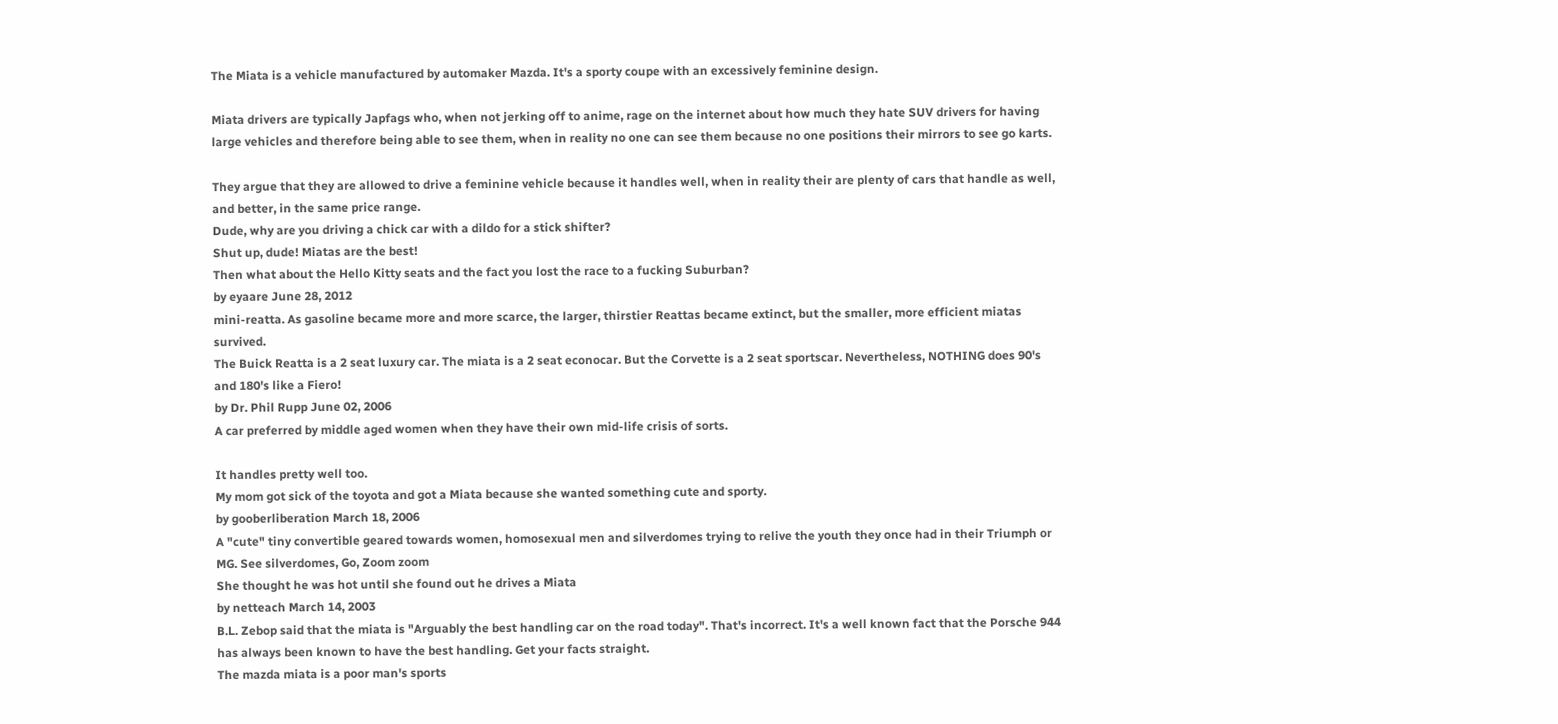The Miata is a vehicle manufactured by automaker Mazda. It's a sporty coupe with an excessively feminine design.

Miata drivers are typically Japfags who, when not jerking off to anime, rage on the internet about how much they hate SUV drivers for having large vehicles and therefore being able to see them, when in reality no one can see them because no one positions their mirrors to see go karts.

They argue that they are allowed to drive a feminine vehicle because it handles well, when in reality their are plenty of cars that handle as well, and better, in the same price range.
Dude, why are you driving a chick car with a dildo for a stick shifter?
Shut up, dude! Miatas are the best!
Then what about the Hello Kitty seats and the fact you lost the race to a fucking Suburban?
by eyaare June 28, 2012
mini-reatta. As gasoline became more and more scarce, the larger, thirstier Reattas became extinct, but the smaller, more efficient miatas survived.
The Buick Reatta is a 2 seat luxury car. The miata is a 2 seat econocar. But the Corvette is a 2 seat sportscar. Nevertheless, NOTHING does 90's and 180's like a Fiero!
by Dr. Phil Rupp June 02, 2006
A car preferred by middle aged women when they have their own mid-life crisis of sorts.

It handles pretty well too.
My mom got sick of the toyota and got a Miata because she wanted something cute and sporty.
by gooberliberation March 18, 2006
A "cute" tiny convertible geared towards women, homosexual men and silverdomes trying to relive the youth they once had in their Triumph or MG. See silverdomes, Go, Zoom zoom
She thought he was hot until she found out he drives a Miata
by netteach March 14, 2003
B.L. Zebop said that the miata is "Arguably the best handling car on the road today". That's incorrect. It's a well known fact that the Porsche 944 has always been known to have the best handling. Get your facts straight.
The mazda miata is a poor man's sports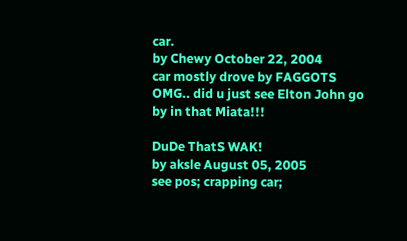car.
by Chewy October 22, 2004
car mostly drove by FAGGOTS
OMG.. did u just see Elton John go by in that Miata!!!

DuDe ThatS WAK!
by aksle August 05, 2005
see pos; crapping car;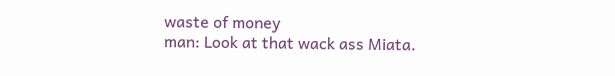waste of money
man: Look at that wack ass Miata.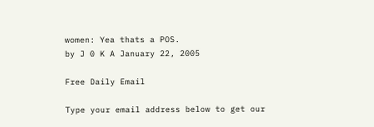women: Yea thats a POS.
by J 0 K A January 22, 2005

Free Daily Email

Type your email address below to get our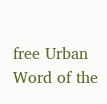free Urban Word of the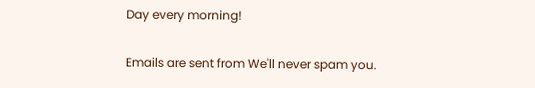Day every morning!

Emails are sent from We'll never spam you.